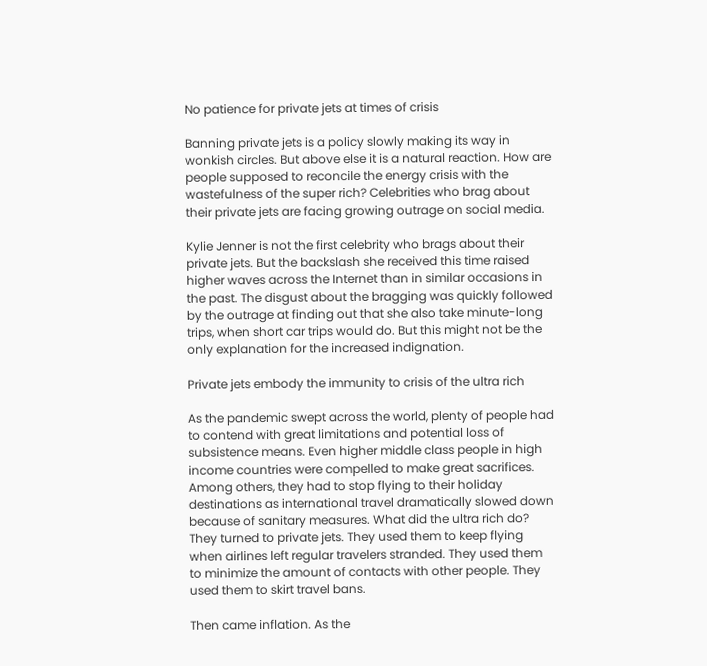No patience for private jets at times of crisis

Banning private jets is a policy slowly making its way in wonkish circles. But above else it is a natural reaction. How are people supposed to reconcile the energy crisis with the wastefulness of the super rich? Celebrities who brag about their private jets are facing growing outrage on social media.

Kylie Jenner is not the first celebrity who brags about their private jets. But the backslash she received this time raised higher waves across the Internet than in similar occasions in the past. The disgust about the bragging was quickly followed by the outrage at finding out that she also take minute-long trips, when short car trips would do. But this might not be the only explanation for the increased indignation.

Private jets embody the immunity to crisis of the ultra rich

As the pandemic swept across the world, plenty of people had to contend with great limitations and potential loss of subsistence means. Even higher middle class people in high income countries were compelled to make great sacrifices. Among others, they had to stop flying to their holiday destinations as international travel dramatically slowed down because of sanitary measures. What did the ultra rich do? They turned to private jets. They used them to keep flying when airlines left regular travelers stranded. They used them to minimize the amount of contacts with other people. They used them to skirt travel bans.

Then came inflation. As the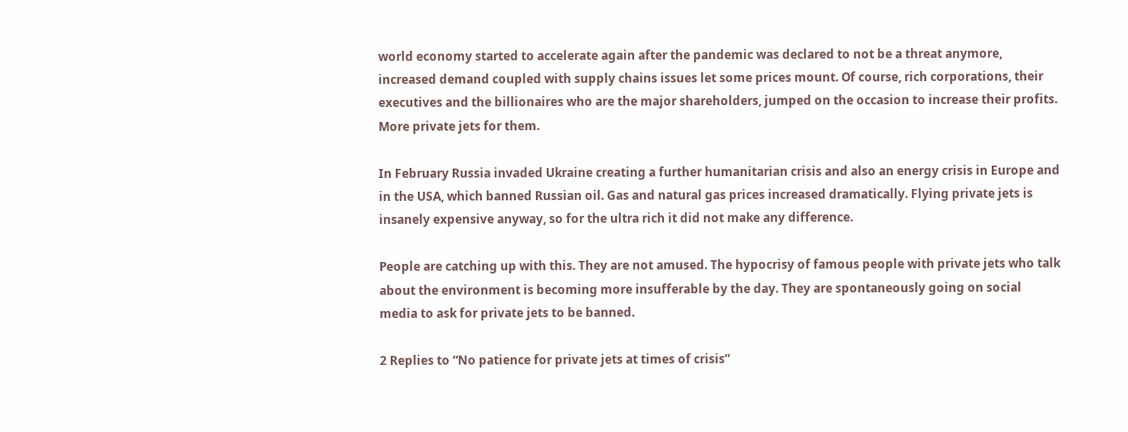world economy started to accelerate again after the pandemic was declared to not be a threat anymore, increased demand coupled with supply chains issues let some prices mount. Of course, rich corporations, their executives and the billionaires who are the major shareholders, jumped on the occasion to increase their profits. More private jets for them.

In February Russia invaded Ukraine creating a further humanitarian crisis and also an energy crisis in Europe and in the USA, which banned Russian oil. Gas and natural gas prices increased dramatically. Flying private jets is insanely expensive anyway, so for the ultra rich it did not make any difference.

People are catching up with this. They are not amused. The hypocrisy of famous people with private jets who talk about the environment is becoming more insufferable by the day. They are spontaneously going on social media to ask for private jets to be banned.

2 Replies to “No patience for private jets at times of crisis”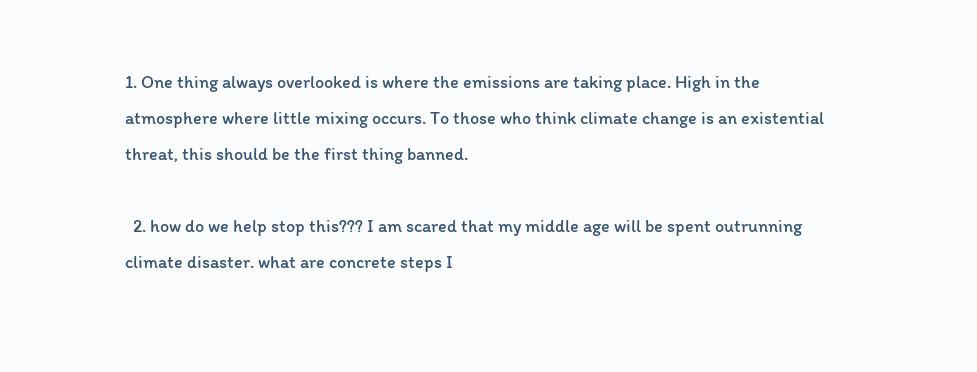1. One thing always overlooked is where the emissions are taking place. High in the atmosphere where little mixing occurs. To those who think climate change is an existential threat, this should be the first thing banned.

  2. how do we help stop this??? I am scared that my middle age will be spent outrunning climate disaster. what are concrete steps I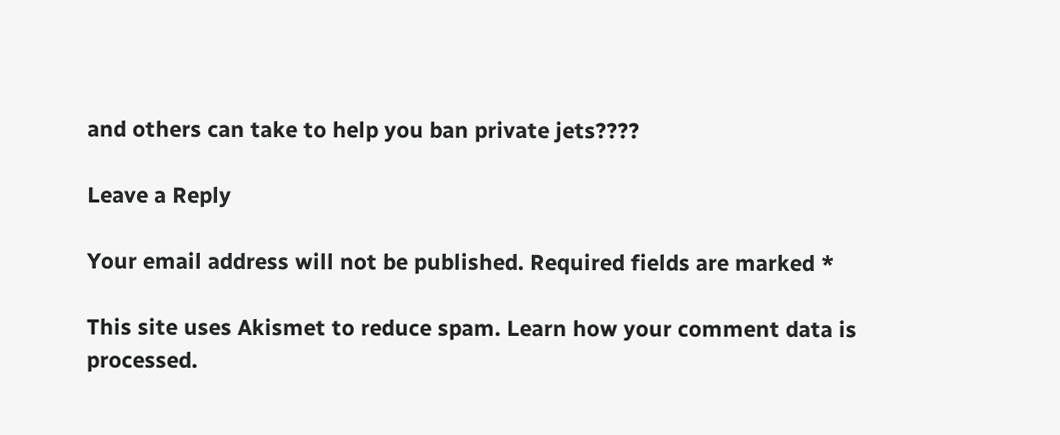and others can take to help you ban private jets????

Leave a Reply

Your email address will not be published. Required fields are marked *

This site uses Akismet to reduce spam. Learn how your comment data is processed.